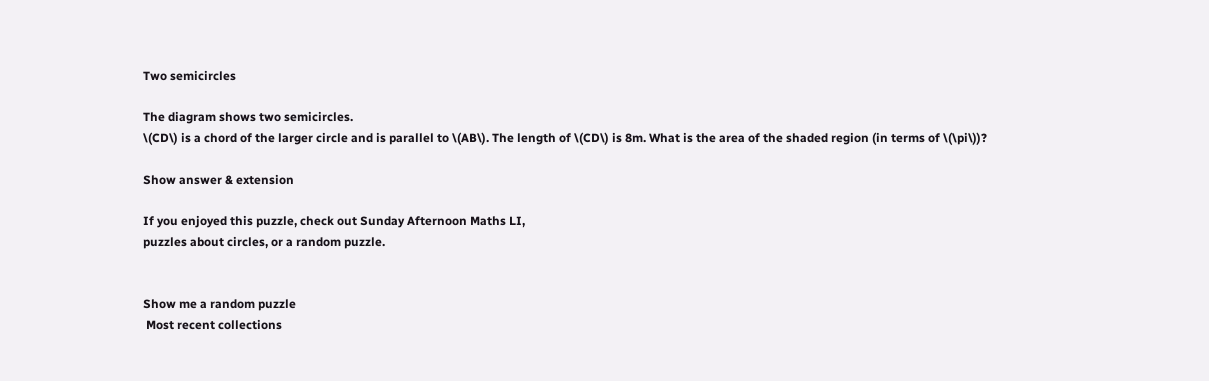Two semicircles

The diagram shows two semicircles.
\(CD\) is a chord of the larger circle and is parallel to \(AB\). The length of \(CD\) is 8m. What is the area of the shaded region (in terms of \(\pi\))?

Show answer & extension

If you enjoyed this puzzle, check out Sunday Afternoon Maths LI,
puzzles about circles, or a random puzzle.


Show me a random puzzle
 Most recent collections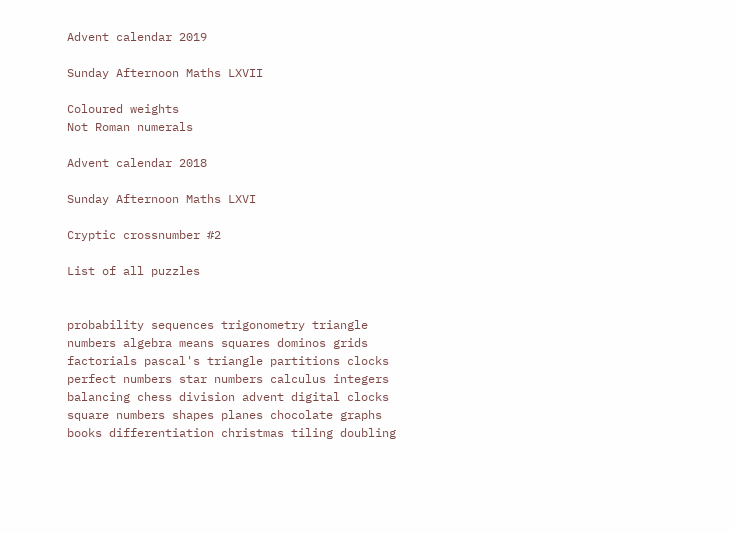Advent calendar 2019

Sunday Afternoon Maths LXVII

Coloured weights
Not Roman numerals

Advent calendar 2018

Sunday Afternoon Maths LXVI

Cryptic crossnumber #2

List of all puzzles


probability sequences trigonometry triangle numbers algebra means squares dominos grids factorials pascal's triangle partitions clocks perfect numbers star numbers calculus integers balancing chess division advent digital clocks square numbers shapes planes chocolate graphs books differentiation christmas tiling doubling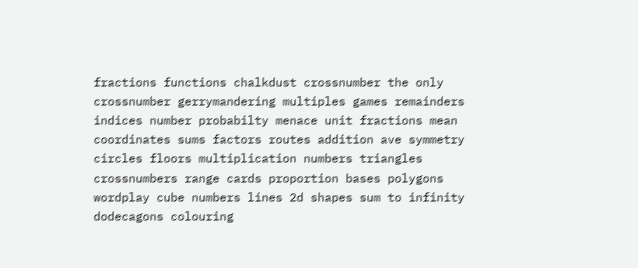fractions functions chalkdust crossnumber the only crossnumber gerrymandering multiples games remainders indices number probabilty menace unit fractions mean coordinates sums factors routes addition ave symmetry circles floors multiplication numbers triangles crossnumbers range cards proportion bases polygons wordplay cube numbers lines 2d shapes sum to infinity dodecagons colouring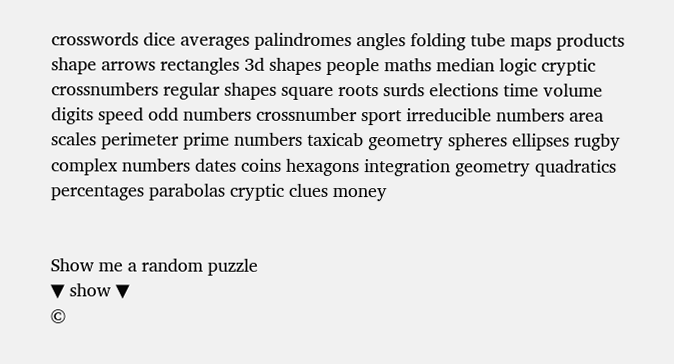crosswords dice averages palindromes angles folding tube maps products shape arrows rectangles 3d shapes people maths median logic cryptic crossnumbers regular shapes square roots surds elections time volume digits speed odd numbers crossnumber sport irreducible numbers area scales perimeter prime numbers taxicab geometry spheres ellipses rugby complex numbers dates coins hexagons integration geometry quadratics percentages parabolas cryptic clues money


Show me a random puzzle
▼ show ▼
©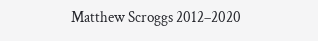Matthew Scroggs 2012–2020